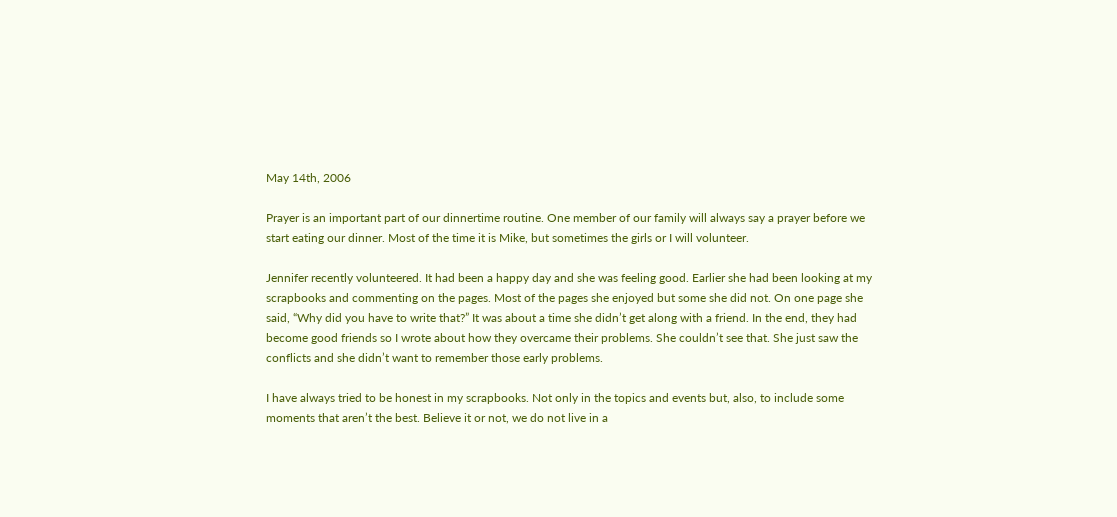May 14th, 2006

Prayer is an important part of our dinnertime routine. One member of our family will always say a prayer before we start eating our dinner. Most of the time it is Mike, but sometimes the girls or I will volunteer.

Jennifer recently volunteered. It had been a happy day and she was feeling good. Earlier she had been looking at my scrapbooks and commenting on the pages. Most of the pages she enjoyed but some she did not. On one page she said, “Why did you have to write that?” It was about a time she didn’t get along with a friend. In the end, they had become good friends so I wrote about how they overcame their problems. She couldn’t see that. She just saw the conflicts and she didn’t want to remember those early problems.

I have always tried to be honest in my scrapbooks. Not only in the topics and events but, also, to include some moments that aren’t the best. Believe it or not, we do not live in a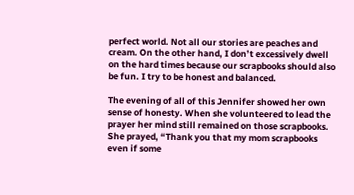perfect world. Not all our stories are peaches and cream. On the other hand, I don’t excessively dwell on the hard times because our scrapbooks should also be fun. I try to be honest and balanced.

The evening of all of this Jennifer showed her own sense of honesty. When she volunteered to lead the prayer her mind still remained on those scrapbooks. She prayed, “Thank you that my mom scrapbooks even if some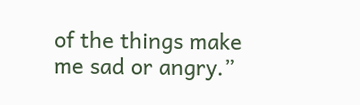of the things make me sad or angry.”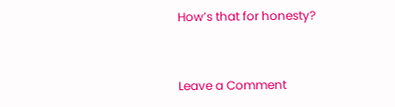How’s that for honesty?


Leave a Comment